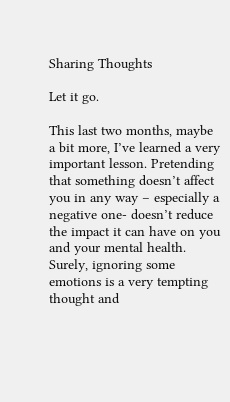Sharing Thoughts

Let it go.

This last two months, maybe a bit more, I’ve learned a very important lesson. Pretending that something doesn’t affect you in any way – especially a negative one- doesn’t reduce the impact it can have on you and your mental health. Surely, ignoring some emotions is a very tempting thought and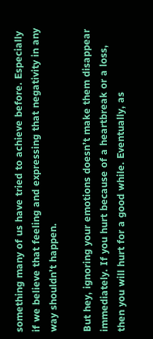something many of us have tried to achieve before. Especially if we believe that feeling and expressing that negativity in any way shouldn’t happen.

But hey, ignoring your emotions doesn’t make them disappear immediately. If you hurt because of a heartbreak or a loss, then you will hurt for a good while. Eventually, as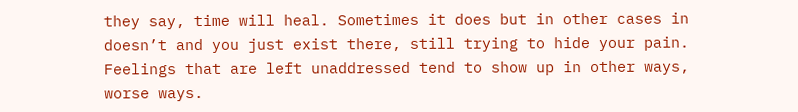they say, time will heal. Sometimes it does but in other cases in doesn’t and you just exist there, still trying to hide your pain. Feelings that are left unaddressed tend to show up in other ways, worse ways.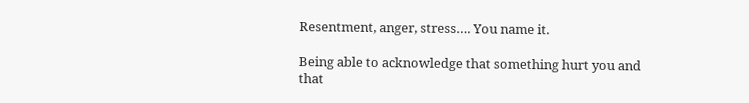Resentment, anger, stress…. You name it.

Being able to acknowledge that something hurt you and that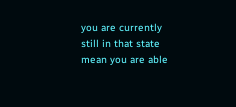you are currently still in that state mean you are able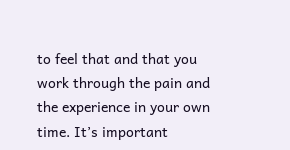to feel that and that you work through the pain and the experience in your own time. It’s important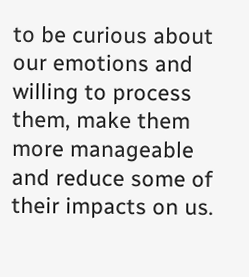to be curious about our emotions and willing to process them, make them more manageable and reduce some of their impacts on us.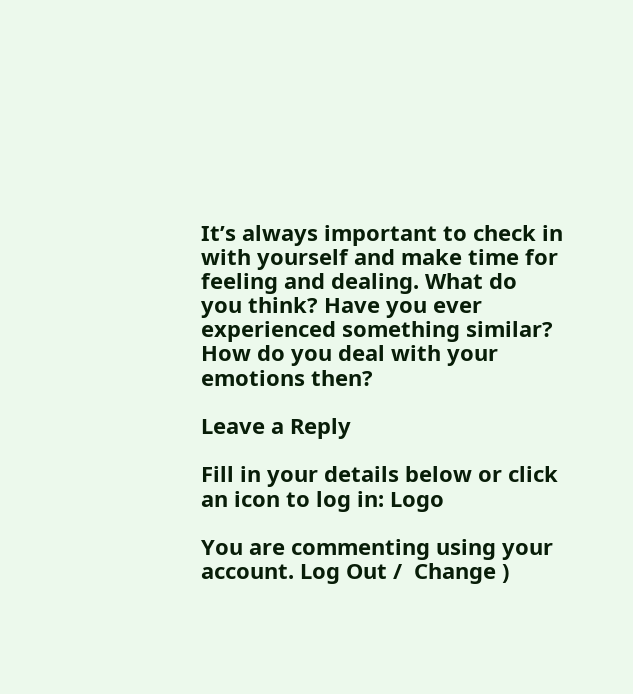It’s always important to check in with yourself and make time for feeling and dealing. What do you think? Have you ever experienced something similar? How do you deal with your emotions then?

Leave a Reply

Fill in your details below or click an icon to log in: Logo

You are commenting using your account. Log Out /  Change )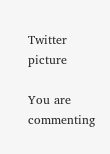Twitter picture

You are commenting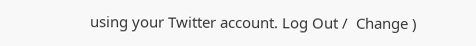using your Twitter account. Log Out /  Change )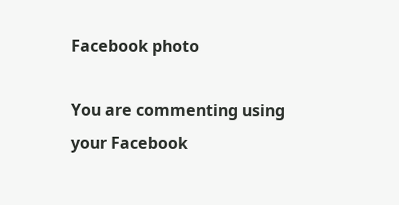Facebook photo

You are commenting using your Facebook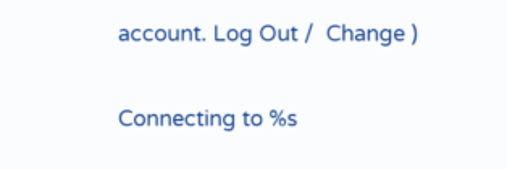account. Log Out /  Change )

Connecting to %s